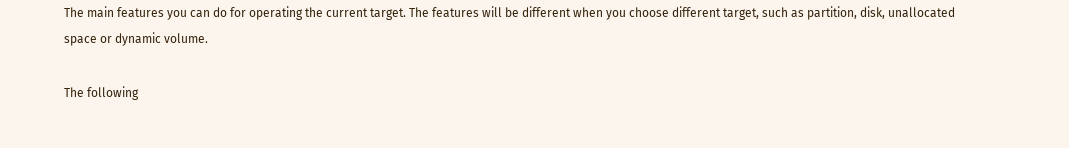The main features you can do for operating the current target. The features will be different when you choose different target, such as partition, disk, unallocated space or dynamic volume.

The following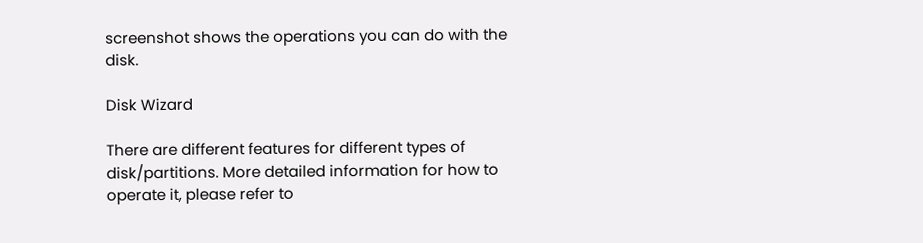screenshot shows the operations you can do with the disk.

Disk Wizard

There are different features for different types of disk/partitions. More detailed information for how to operate it, please refer to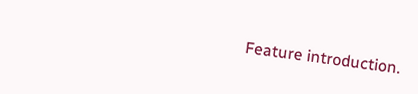Feature introduction.